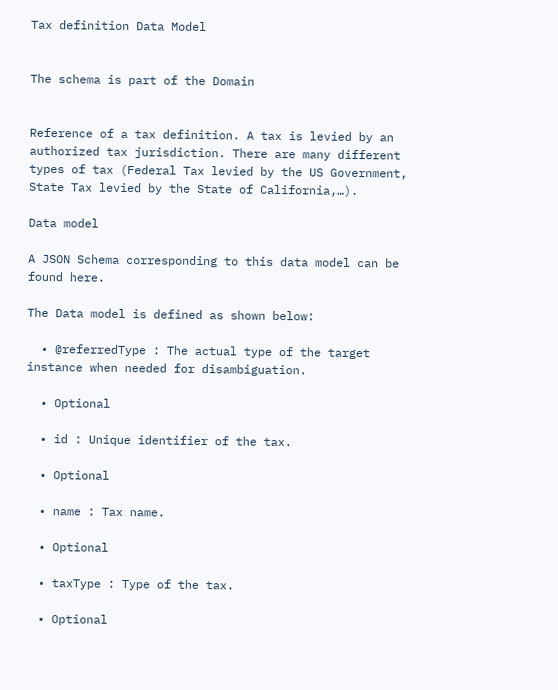Tax definition Data Model


The schema is part of the Domain


Reference of a tax definition. A tax is levied by an authorized tax jurisdiction. There are many different types of tax (Federal Tax levied by the US Government, State Tax levied by the State of California,…).

Data model

A JSON Schema corresponding to this data model can be found here.

The Data model is defined as shown below:

  • @referredType : The actual type of the target instance when needed for disambiguation.

  • Optional

  • id : Unique identifier of the tax.

  • Optional

  • name : Tax name.

  • Optional

  • taxType : Type of the tax.

  • Optional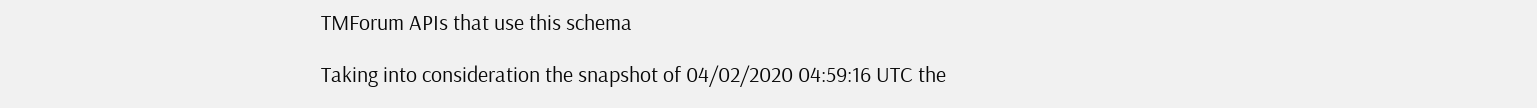TMForum APIs that use this schema

Taking into consideration the snapshot of 04/02/2020 04:59:16 UTC the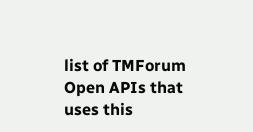list of TMForum Open APIs that uses this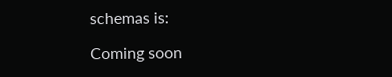schemas is:

Coming soon